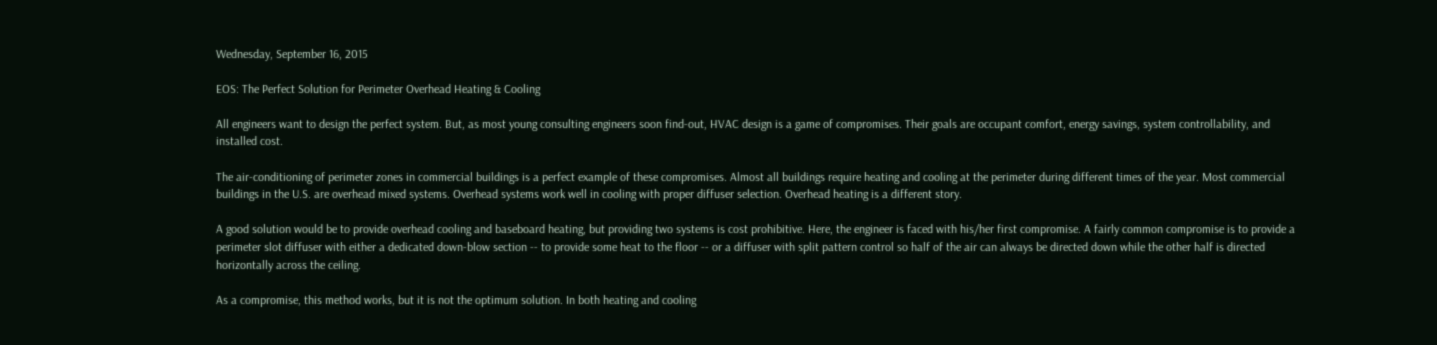Wednesday, September 16, 2015

EOS: The Perfect Solution for Perimeter Overhead Heating & Cooling

All engineers want to design the perfect system. But, as most young consulting engineers soon find-out, HVAC design is a game of compromises. Their goals are occupant comfort, energy savings, system controllability, and installed cost.

The air-conditioning of perimeter zones in commercial buildings is a perfect example of these compromises. Almost all buildings require heating and cooling at the perimeter during different times of the year. Most commercial buildings in the U.S. are overhead mixed systems. Overhead systems work well in cooling with proper diffuser selection. Overhead heating is a different story.

A good solution would be to provide overhead cooling and baseboard heating, but providing two systems is cost prohibitive. Here, the engineer is faced with his/her first compromise. A fairly common compromise is to provide a perimeter slot diffuser with either a dedicated down-blow section -- to provide some heat to the floor -- or a diffuser with split pattern control so half of the air can always be directed down while the other half is directed horizontally across the ceiling.

As a compromise, this method works, but it is not the optimum solution. In both heating and cooling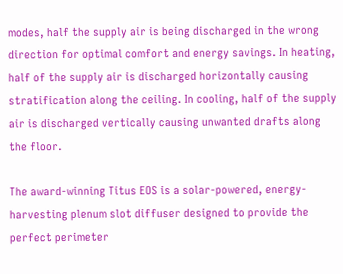modes, half the supply air is being discharged in the wrong direction for optimal comfort and energy savings. In heating, half of the supply air is discharged horizontally causing stratification along the ceiling. In cooling, half of the supply air is discharged vertically causing unwanted drafts along the floor.

The award-winning Titus EOS is a solar-powered, energy-harvesting plenum slot diffuser designed to provide the perfect perimeter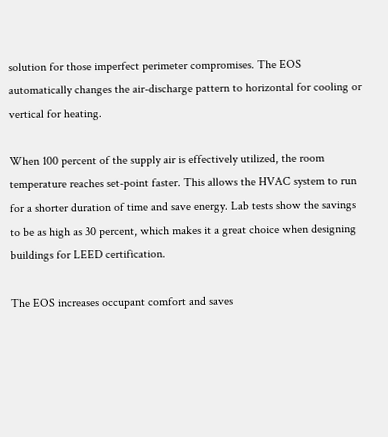solution for those imperfect perimeter compromises. The EOS automatically changes the air-discharge pattern to horizontal for cooling or vertical for heating.

When 100 percent of the supply air is effectively utilized, the room temperature reaches set-point faster. This allows the HVAC system to run for a shorter duration of time and save energy. Lab tests show the savings to be as high as 30 percent, which makes it a great choice when designing buildings for LEED certification.

The EOS increases occupant comfort and saves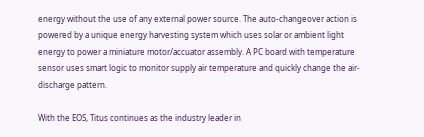energy without the use of any external power source. The auto-changeover action is powered by a unique energy harvesting system which uses solar or ambient light energy to power a miniature motor/accuator assembly. A PC board with temperature sensor uses smart logic to monitor supply air temperature and quickly change the air-discharge pattern.

With the EOS, Titus continues as the industry leader in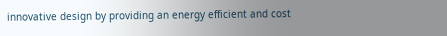innovative design by providing an energy efficient and cost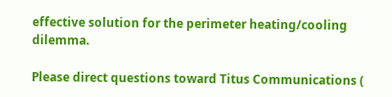effective solution for the perimeter heating/cooling dilemma.

Please direct questions toward Titus Communications (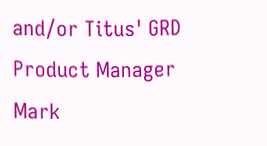and/or Titus' GRD Product Manager Mark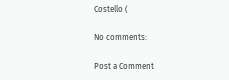Costello (

No comments:

Post a Comment